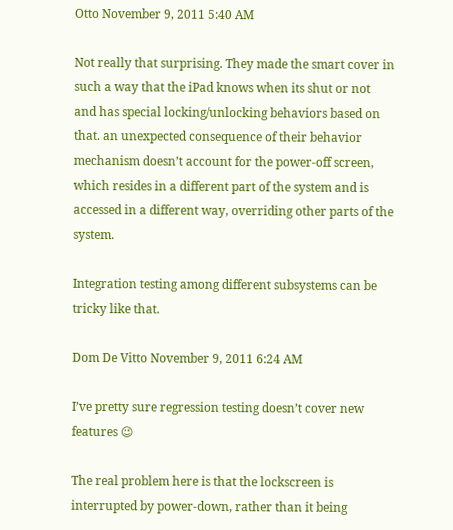Otto November 9, 2011 5:40 AM

Not really that surprising. They made the smart cover in such a way that the iPad knows when its shut or not and has special locking/unlocking behaviors based on that. an unexpected consequence of their behavior mechanism doesn’t account for the power-off screen, which resides in a different part of the system and is accessed in a different way, overriding other parts of the system.

Integration testing among different subsystems can be tricky like that.

Dom De Vitto November 9, 2011 6:24 AM

I’ve pretty sure regression testing doesn’t cover new features 😉

The real problem here is that the lockscreen is interrupted by power-down, rather than it being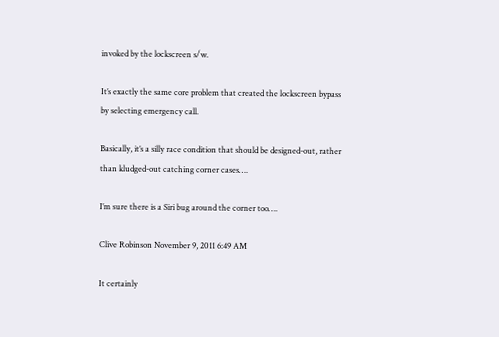invoked by the lockscreen s/w.

It’s exactly the same core problem that created the lockscreen bypass by selecting emergency call.

Basically, it’s a silly race condition that should be designed-out, rather than kludged-out catching corner cases….

I’m sure there is a Siri bug around the corner too….

Clive Robinson November 9, 2011 6:49 AM

It certainly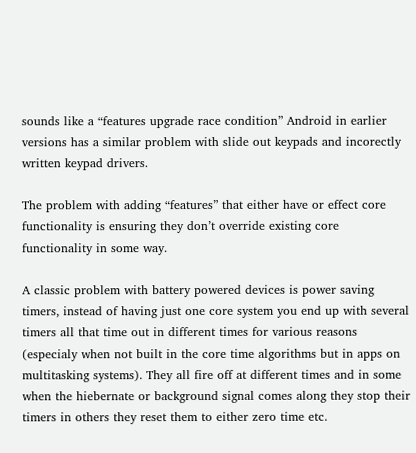sounds like a “features upgrade race condition” Android in earlier versions has a similar problem with slide out keypads and incorectly written keypad drivers.

The problem with adding “features” that either have or effect core functionality is ensuring they don’t override existing core functionality in some way.

A classic problem with battery powered devices is power saving timers, instead of having just one core system you end up with several timers all that time out in different times for various reasons (especialy when not built in the core time algorithms but in apps on multitasking systems). They all fire off at different times and in some when the hiebernate or background signal comes along they stop their timers in others they reset them to either zero time etc.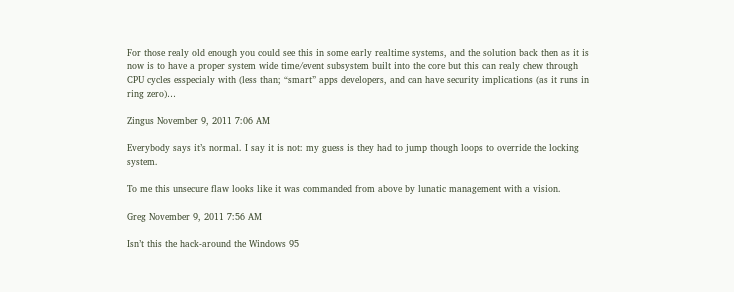For those realy old enough you could see this in some early realtime systems, and the solution back then as it is now is to have a proper system wide time/event subsystem built into the core but this can realy chew through CPU cycles esspecialy with (less than; “smart” apps developers, and can have security implications (as it runs in ring zero)…

Zingus November 9, 2011 7:06 AM

Everybody says it’s normal. I say it is not: my guess is they had to jump though loops to override the locking system.

To me this unsecure flaw looks like it was commanded from above by lunatic management with a vision.

Greg November 9, 2011 7:56 AM

Isn’t this the hack-around the Windows 95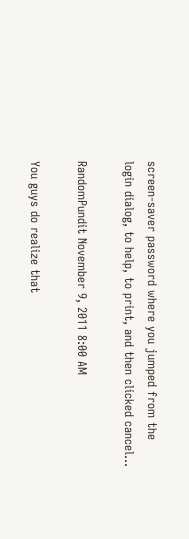screen-saver password where you jumped from the login dialog, to help, to print, and then clicked cancel…

RandomPundit November 9, 2011 8:00 AM

You guys do realize that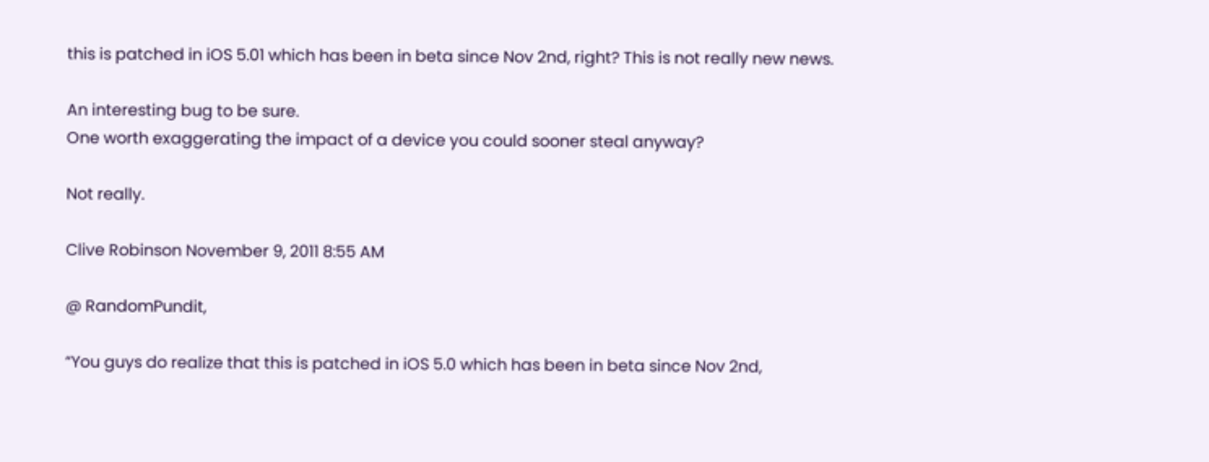this is patched in iOS 5.01 which has been in beta since Nov 2nd, right? This is not really new news.

An interesting bug to be sure.
One worth exaggerating the impact of a device you could sooner steal anyway?

Not really.

Clive Robinson November 9, 2011 8:55 AM

@ RandomPundit,

“You guys do realize that this is patched in iOS 5.0 which has been in beta since Nov 2nd,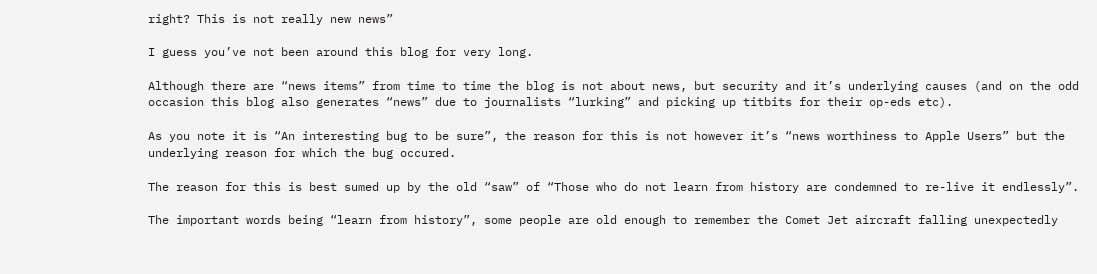right? This is not really new news”

I guess you’ve not been around this blog for very long.

Although there are “news items” from time to time the blog is not about news, but security and it’s underlying causes (and on the odd occasion this blog also generates “news” due to journalists “lurking” and picking up titbits for their op-eds etc).

As you note it is “An interesting bug to be sure”, the reason for this is not however it’s “news worthiness to Apple Users” but the underlying reason for which the bug occured.

The reason for this is best sumed up by the old “saw” of “Those who do not learn from history are condemned to re-live it endlessly”.

The important words being “learn from history”, some people are old enough to remember the Comet Jet aircraft falling unexpectedly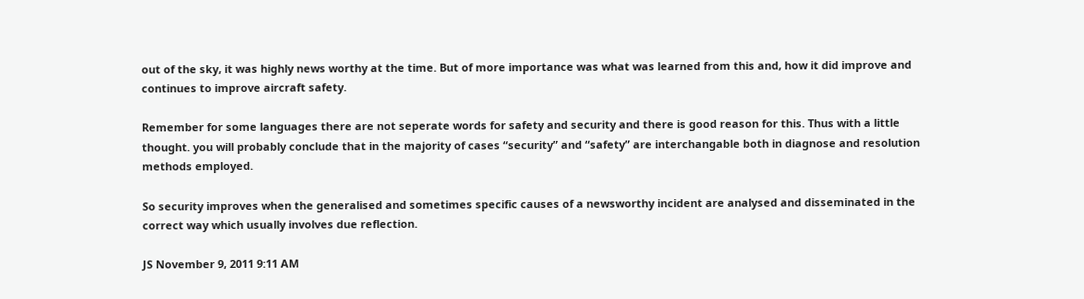out of the sky, it was highly news worthy at the time. But of more importance was what was learned from this and, how it did improve and continues to improve aircraft safety.

Remember for some languages there are not seperate words for safety and security and there is good reason for this. Thus with a little thought. you will probably conclude that in the majority of cases “security” and “safety” are interchangable both in diagnose and resolution methods employed.

So security improves when the generalised and sometimes specific causes of a newsworthy incident are analysed and disseminated in the correct way which usually involves due reflection.

JS November 9, 2011 9:11 AM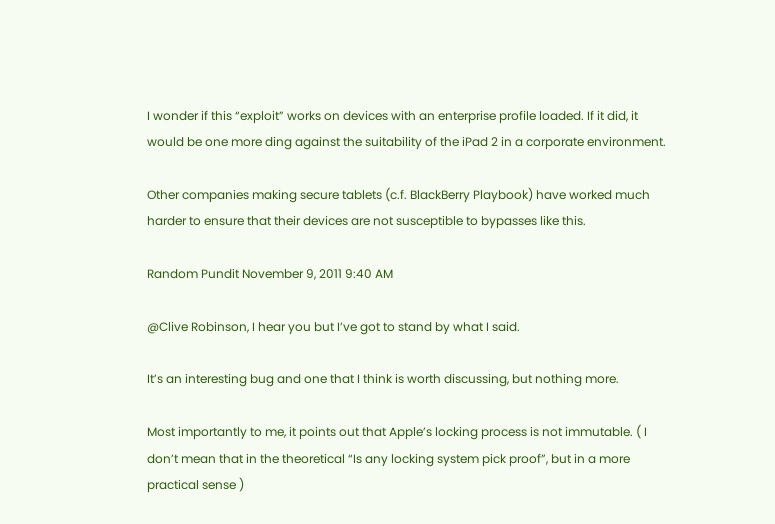I wonder if this “exploit” works on devices with an enterprise profile loaded. If it did, it would be one more ding against the suitability of the iPad 2 in a corporate environment.

Other companies making secure tablets (c.f. BlackBerry Playbook) have worked much harder to ensure that their devices are not susceptible to bypasses like this.

Random Pundit November 9, 2011 9:40 AM

@Clive Robinson, I hear you but I’ve got to stand by what I said.

It’s an interesting bug and one that I think is worth discussing, but nothing more.

Most importantly to me, it points out that Apple’s locking process is not immutable. ( I don’t mean that in the theoretical “Is any locking system pick proof”, but in a more practical sense )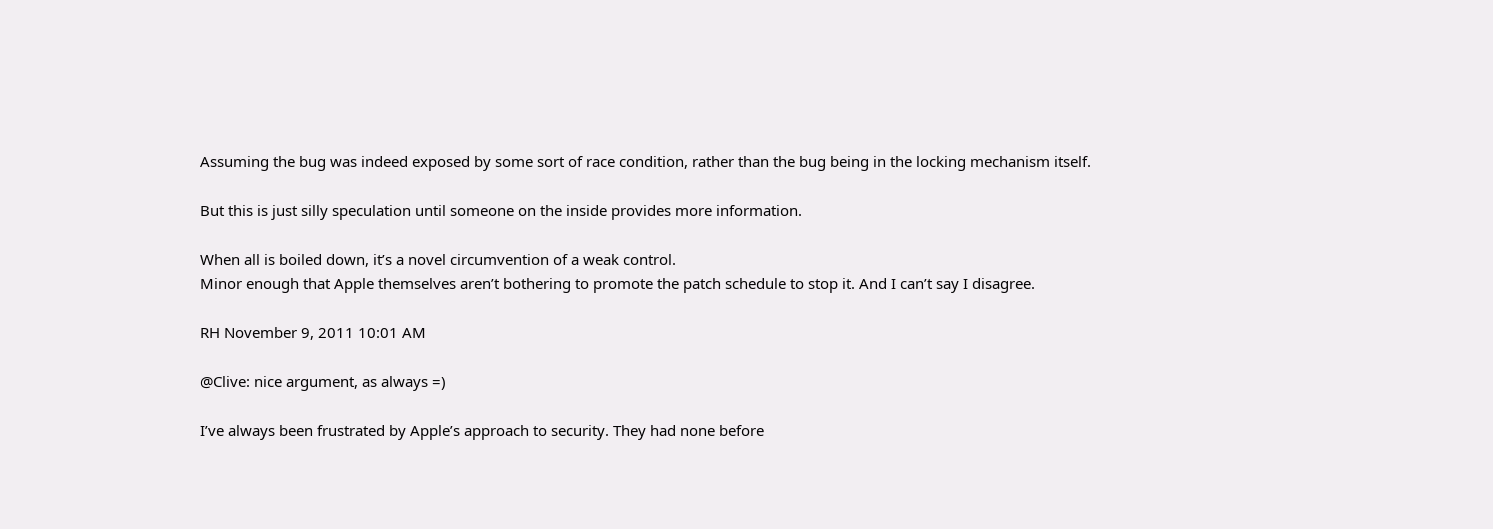Assuming the bug was indeed exposed by some sort of race condition, rather than the bug being in the locking mechanism itself.

But this is just silly speculation until someone on the inside provides more information.

When all is boiled down, it’s a novel circumvention of a weak control.
Minor enough that Apple themselves aren’t bothering to promote the patch schedule to stop it. And I can’t say I disagree.

RH November 9, 2011 10:01 AM

@Clive: nice argument, as always =)

I’ve always been frustrated by Apple’s approach to security. They had none before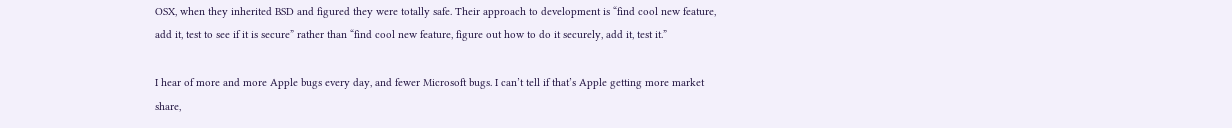OSX, when they inherited BSD and figured they were totally safe. Their approach to development is “find cool new feature, add it, test to see if it is secure” rather than “find cool new feature, figure out how to do it securely, add it, test it.”

I hear of more and more Apple bugs every day, and fewer Microsoft bugs. I can’t tell if that’s Apple getting more market share,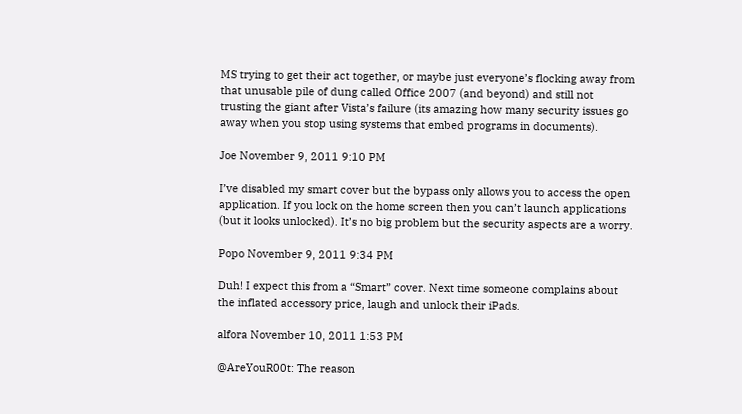MS trying to get their act together, or maybe just everyone’s flocking away from that unusable pile of dung called Office 2007 (and beyond) and still not trusting the giant after Vista’s failure (its amazing how many security issues go away when you stop using systems that embed programs in documents).

Joe November 9, 2011 9:10 PM

I’ve disabled my smart cover but the bypass only allows you to access the open application. If you lock on the home screen then you can’t launch applications (but it looks unlocked). It’s no big problem but the security aspects are a worry.

Popo November 9, 2011 9:34 PM

Duh! I expect this from a “Smart” cover. Next time someone complains about the inflated accessory price, laugh and unlock their iPads.

alfora November 10, 2011 1:53 PM

@AreYouR00t: The reason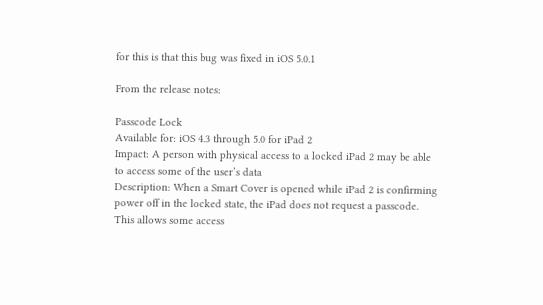for this is that this bug was fixed in iOS 5.0.1

From the release notes:

Passcode Lock
Available for: iOS 4.3 through 5.0 for iPad 2
Impact: A person with physical access to a locked iPad 2 may be able
to access some of the user’s data
Description: When a Smart Cover is opened while iPad 2 is confirming
power off in the locked state, the iPad does not request a passcode.
This allows some access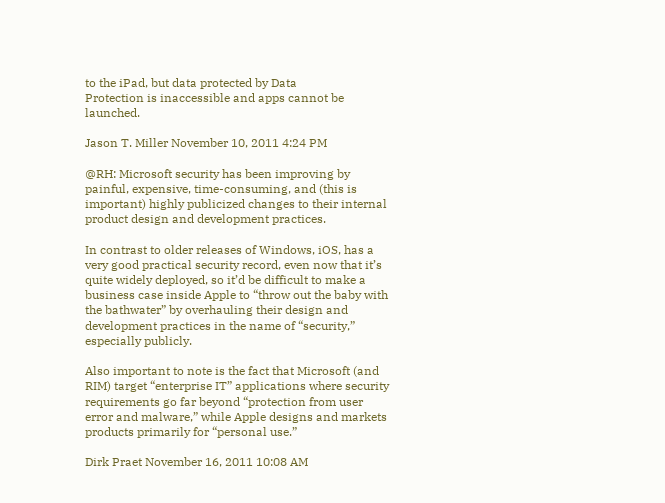to the iPad, but data protected by Data
Protection is inaccessible and apps cannot be launched.

Jason T. Miller November 10, 2011 4:24 PM

@RH: Microsoft security has been improving by painful, expensive, time-consuming, and (this is important) highly publicized changes to their internal product design and development practices.

In contrast to older releases of Windows, iOS, has a very good practical security record, even now that it’s quite widely deployed, so it’d be difficult to make a business case inside Apple to “throw out the baby with the bathwater” by overhauling their design and development practices in the name of “security,” especially publicly.

Also important to note is the fact that Microsoft (and RIM) target “enterprise IT” applications where security requirements go far beyond “protection from user error and malware,” while Apple designs and markets products primarily for “personal use.”

Dirk Praet November 16, 2011 10:08 AM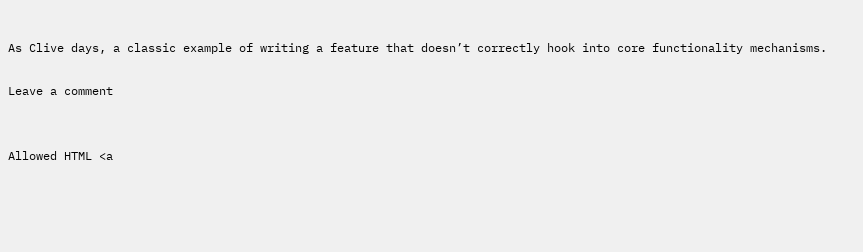As Clive days, a classic example of writing a feature that doesn’t correctly hook into core functionality mechanisms.

Leave a comment


Allowed HTML <a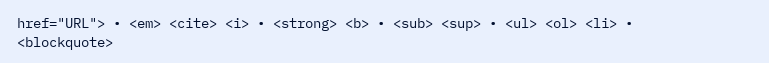href="URL"> • <em> <cite> <i> • <strong> <b> • <sub> <sup> • <ul> <ol> <li> • <blockquote>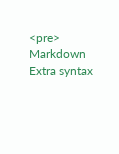<pre> Markdown Extra syntax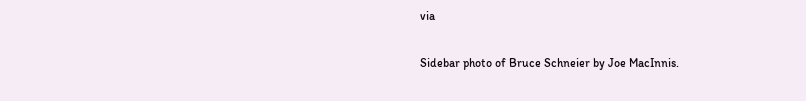via

Sidebar photo of Bruce Schneier by Joe MacInnis.